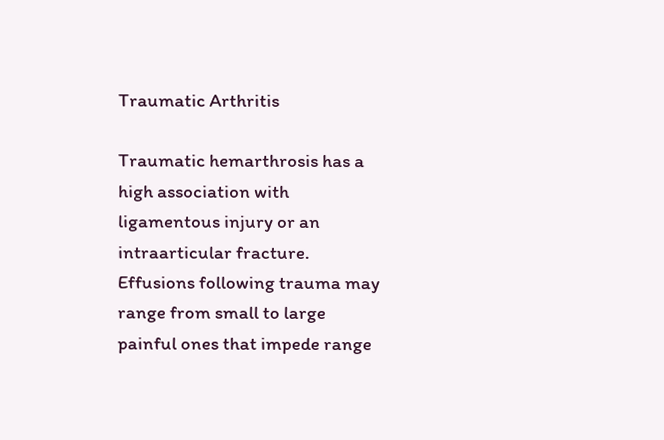Traumatic Arthritis

Traumatic hemarthrosis has a high association with ligamentous injury or an intraarticular fracture. Effusions following trauma may range from small to large painful ones that impede range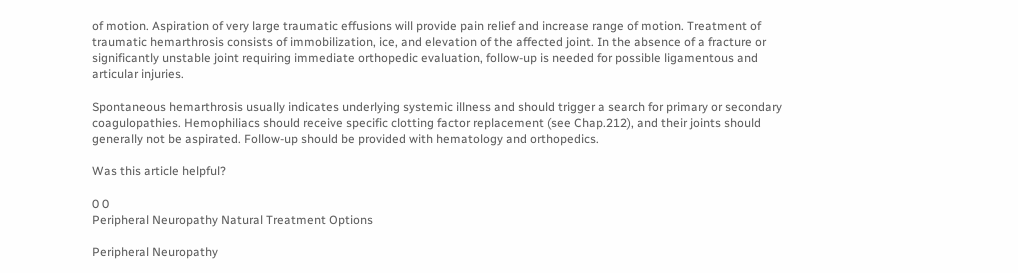of motion. Aspiration of very large traumatic effusions will provide pain relief and increase range of motion. Treatment of traumatic hemarthrosis consists of immobilization, ice, and elevation of the affected joint. In the absence of a fracture or significantly unstable joint requiring immediate orthopedic evaluation, follow-up is needed for possible ligamentous and articular injuries.

Spontaneous hemarthrosis usually indicates underlying systemic illness and should trigger a search for primary or secondary coagulopathies. Hemophiliacs should receive specific clotting factor replacement (see Chap.212), and their joints should generally not be aspirated. Follow-up should be provided with hematology and orthopedics.

Was this article helpful?

0 0
Peripheral Neuropathy Natural Treatment Options

Peripheral Neuropathy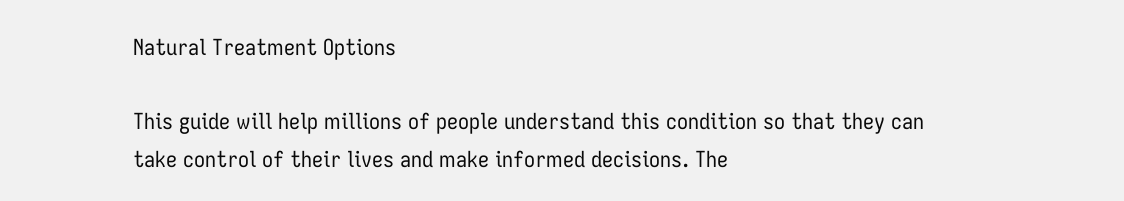Natural Treatment Options

This guide will help millions of people understand this condition so that they can take control of their lives and make informed decisions. The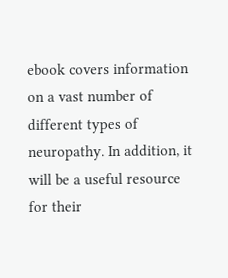ebook covers information on a vast number of different types of neuropathy. In addition, it will be a useful resource for their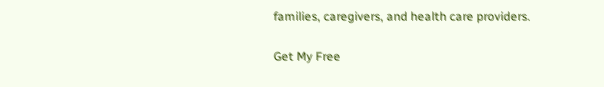families, caregivers, and health care providers.

Get My Free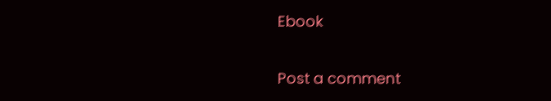Ebook

Post a comment